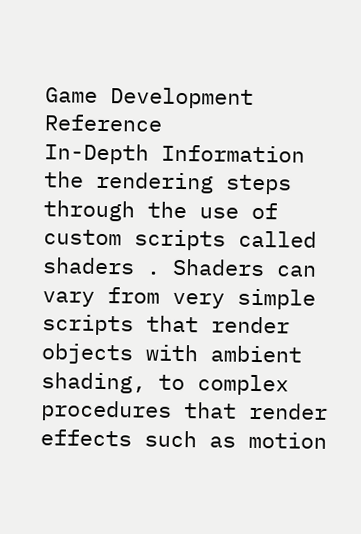Game Development Reference
In-Depth Information
the rendering steps through the use of custom scripts called shaders . Shaders can
vary from very simple scripts that render objects with ambient shading, to complex
procedures that render effects such as motion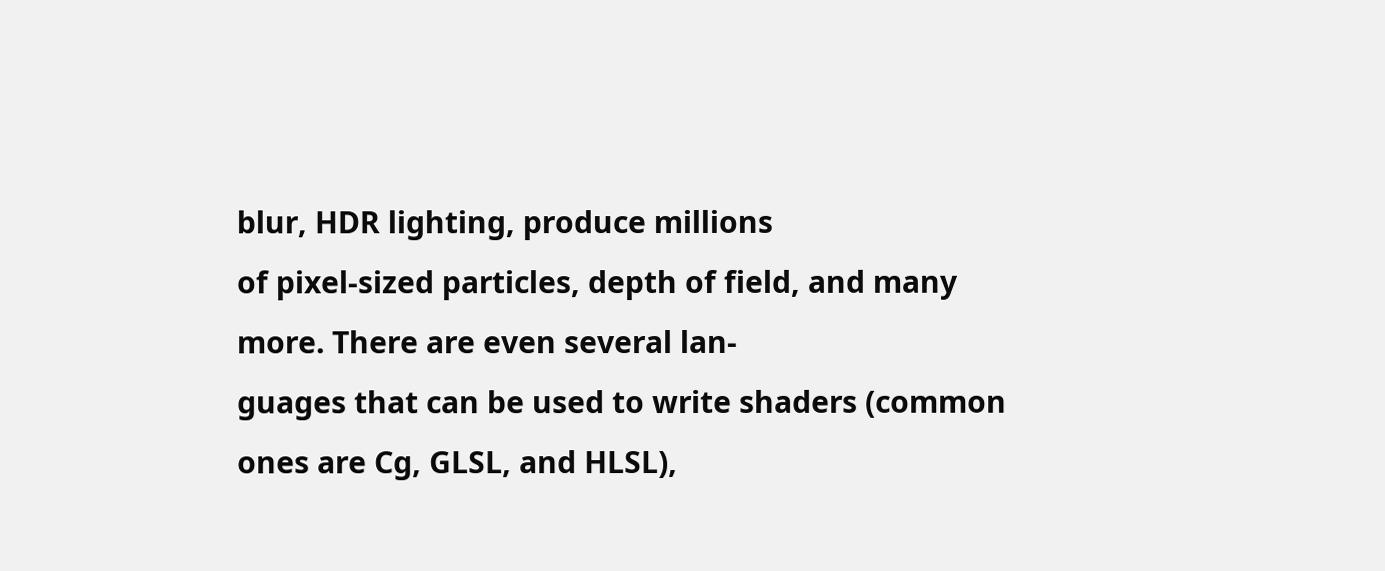blur, HDR lighting, produce millions
of pixel-sized particles, depth of field, and many more. There are even several lan-
guages that can be used to write shaders (common ones are Cg, GLSL, and HLSL),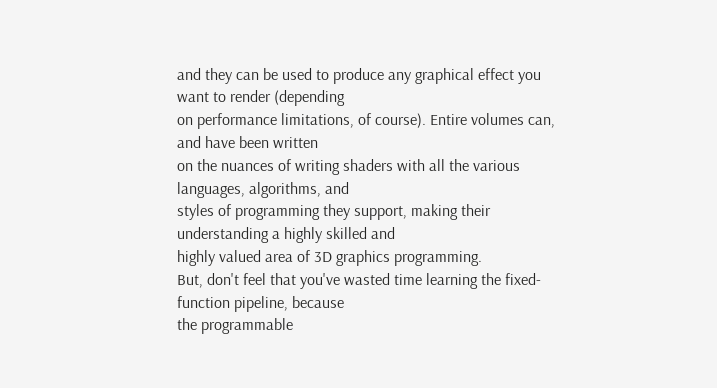and they can be used to produce any graphical effect you want to render (depending
on performance limitations, of course). Entire volumes can, and have been written
on the nuances of writing shaders with all the various languages, algorithms, and
styles of programming they support, making their understanding a highly skilled and
highly valued area of 3D graphics programming.
But, don't feel that you've wasted time learning the fixed-function pipeline, because
the programmable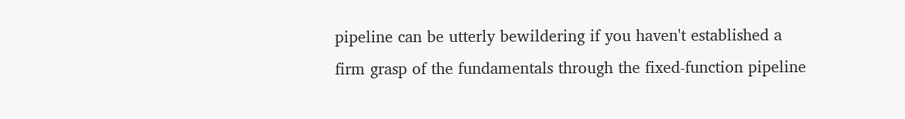pipeline can be utterly bewildering if you haven't established a
firm grasp of the fundamentals through the fixed-function pipeline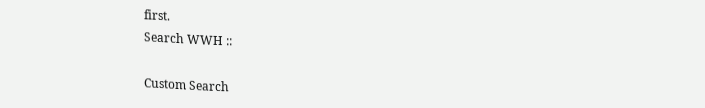first.
Search WWH ::

Custom Search